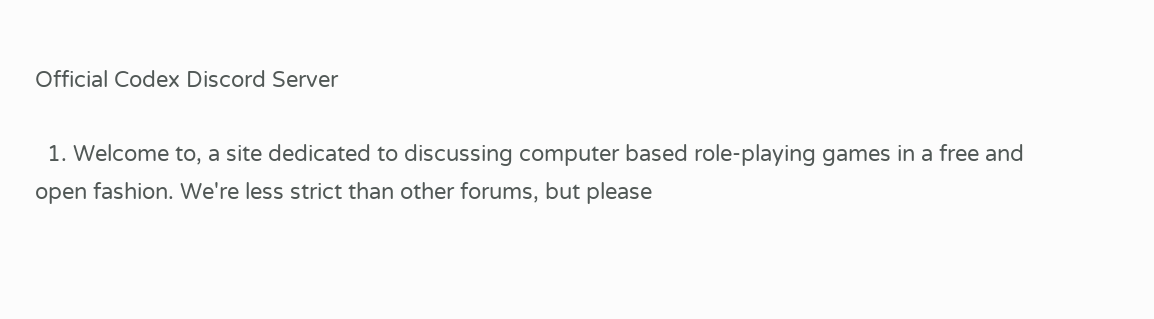Official Codex Discord Server

  1. Welcome to, a site dedicated to discussing computer based role-playing games in a free and open fashion. We're less strict than other forums, but please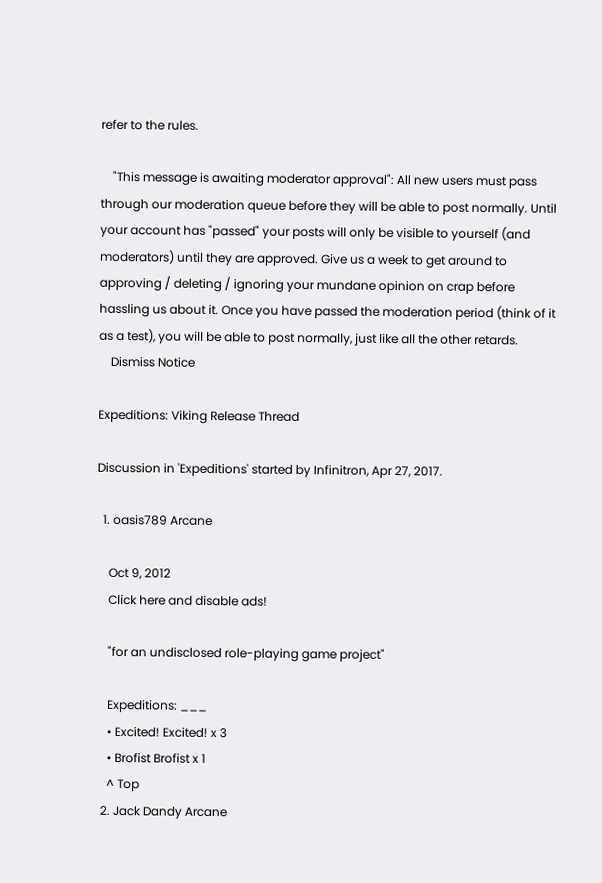refer to the rules.

    "This message is awaiting moderator approval": All new users must pass through our moderation queue before they will be able to post normally. Until your account has "passed" your posts will only be visible to yourself (and moderators) until they are approved. Give us a week to get around to approving / deleting / ignoring your mundane opinion on crap before hassling us about it. Once you have passed the moderation period (think of it as a test), you will be able to post normally, just like all the other retards.
    Dismiss Notice

Expeditions: Viking Release Thread

Discussion in 'Expeditions' started by Infinitron, Apr 27, 2017.

  1. oasis789 Arcane

    Oct 9, 2012
    Click here and disable ads!

    "for an undisclosed role-playing game project"

    Expeditions: ___
    • Excited! Excited! x 3
    • Brofist Brofist x 1
    ^ Top
  2. Jack Dandy Arcane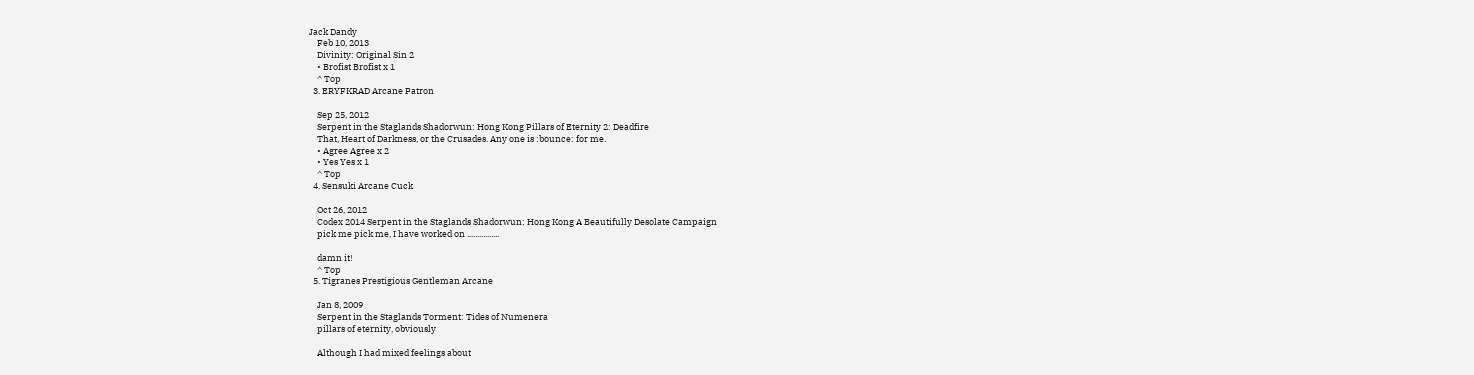Jack Dandy
    Feb 10, 2013
    Divinity: Original Sin 2
    • Brofist Brofist x 1
    ^ Top
  3. ERYFKRAD Arcane Patron

    Sep 25, 2012
    Serpent in the Staglands Shadorwun: Hong Kong Pillars of Eternity 2: Deadfire
    That, Heart of Darkness, or the Crusades. Any one is :bounce: for me.
    • Agree Agree x 2
    • Yes Yes x 1
    ^ Top
  4. Sensuki Arcane Cuck

    Oct 26, 2012
    Codex 2014 Serpent in the Staglands Shadorwun: Hong Kong A Beautifully Desolate Campaign
    pick me pick me, I have worked on ................

    damn it!
    ^ Top
  5. Tigranes Prestigious Gentleman Arcane

    Jan 8, 2009
    Serpent in the Staglands Torment: Tides of Numenera
    pillars of eternity, obviously

    Although I had mixed feelings about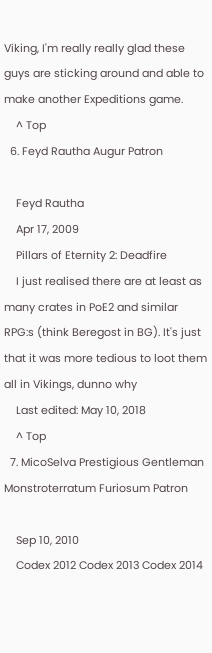Viking, I'm really really glad these guys are sticking around and able to make another Expeditions game.
    ^ Top
  6. Feyd Rautha Augur Patron

    Feyd Rautha
    Apr 17, 2009
    Pillars of Eternity 2: Deadfire
    I just realised there are at least as many crates in PoE2 and similar RPG:s (think Beregost in BG). It's just that it was more tedious to loot them all in Vikings, dunno why
    Last edited: May 10, 2018
    ^ Top
  7. MicoSelva Prestigious Gentleman Monstroterratum Furiosum Patron

    Sep 10, 2010
    Codex 2012 Codex 2013 Codex 2014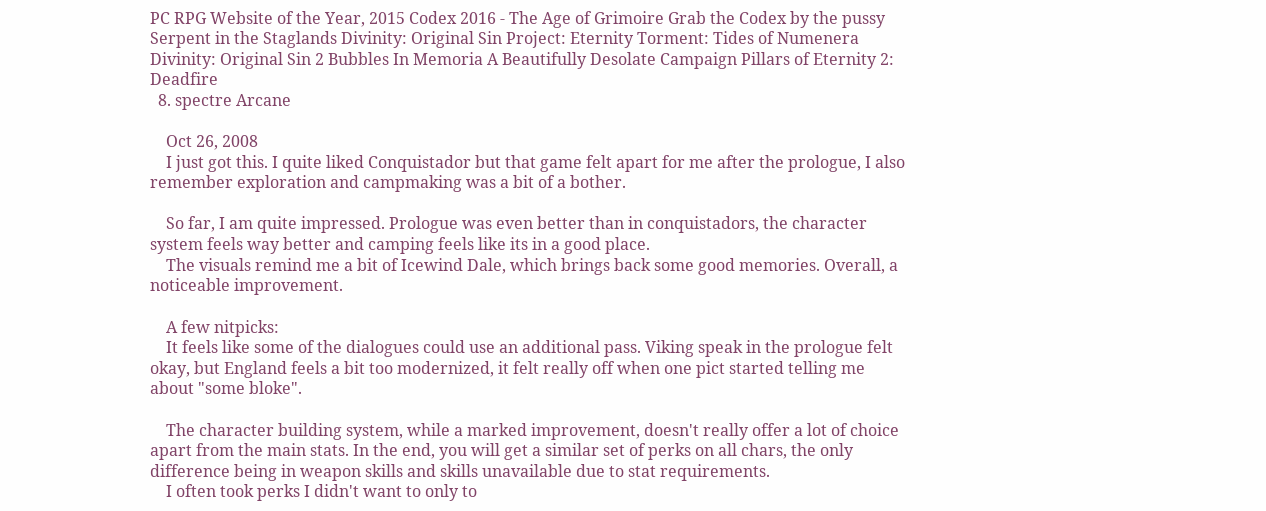PC RPG Website of the Year, 2015 Codex 2016 - The Age of Grimoire Grab the Codex by the pussy Serpent in the Staglands Divinity: Original Sin Project: Eternity Torment: Tides of Numenera Divinity: Original Sin 2 Bubbles In Memoria A Beautifully Desolate Campaign Pillars of Eternity 2: Deadfire
  8. spectre Arcane

    Oct 26, 2008
    I just got this. I quite liked Conquistador but that game felt apart for me after the prologue, I also remember exploration and campmaking was a bit of a bother.

    So far, I am quite impressed. Prologue was even better than in conquistadors, the character system feels way better and camping feels like its in a good place.
    The visuals remind me a bit of Icewind Dale, which brings back some good memories. Overall, a noticeable improvement.

    A few nitpicks:
    It feels like some of the dialogues could use an additional pass. Viking speak in the prologue felt okay, but England feels a bit too modernized, it felt really off when one pict started telling me about "some bloke".

    The character building system, while a marked improvement, doesn't really offer a lot of choice apart from the main stats. In the end, you will get a similar set of perks on all chars, the only difference being in weapon skills and skills unavailable due to stat requirements.
    I often took perks I didn't want to only to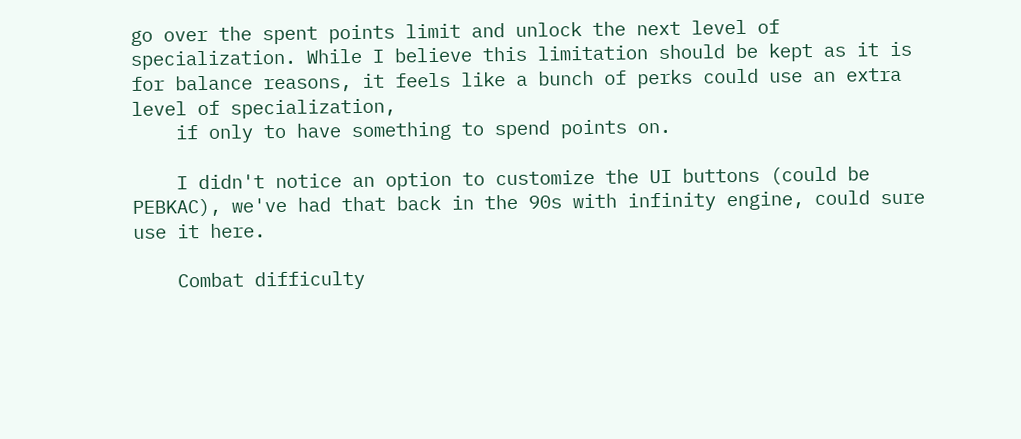go over the spent points limit and unlock the next level of specialization. While I believe this limitation should be kept as it is for balance reasons, it feels like a bunch of perks could use an extra level of specialization,
    if only to have something to spend points on.

    I didn't notice an option to customize the UI buttons (could be PEBKAC), we've had that back in the 90s with infinity engine, could sure use it here.

    Combat difficulty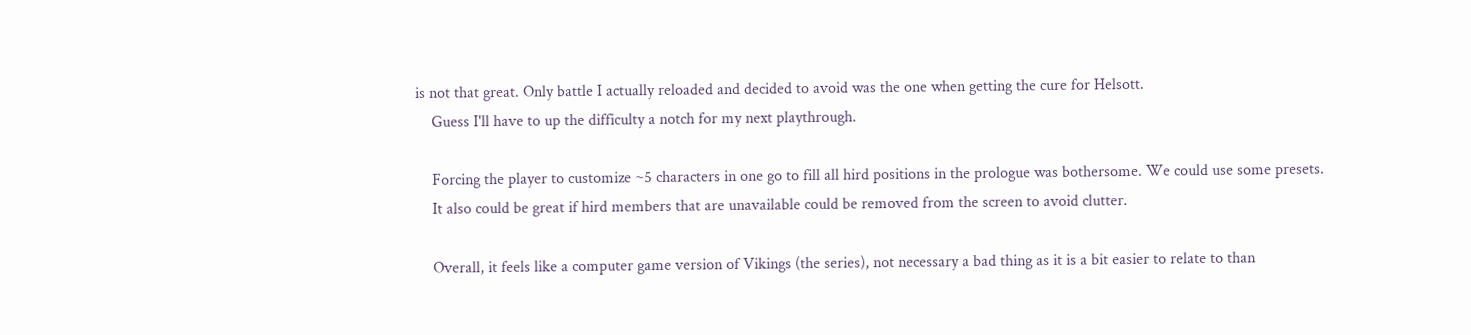is not that great. Only battle I actually reloaded and decided to avoid was the one when getting the cure for Helsott.
    Guess I'll have to up the difficulty a notch for my next playthrough.

    Forcing the player to customize ~5 characters in one go to fill all hird positions in the prologue was bothersome. We could use some presets.
    It also could be great if hird members that are unavailable could be removed from the screen to avoid clutter.

    Overall, it feels like a computer game version of Vikings (the series), not necessary a bad thing as it is a bit easier to relate to than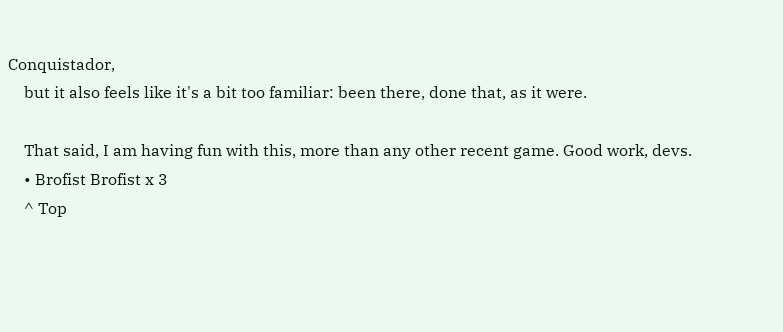Conquistador,
    but it also feels like it's a bit too familiar: been there, done that, as it were.

    That said, I am having fun with this, more than any other recent game. Good work, devs.
    • Brofist Brofist x 3
    ^ Top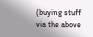(buying stuff via the above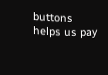buttons helps us pay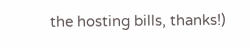the hosting bills, thanks!)